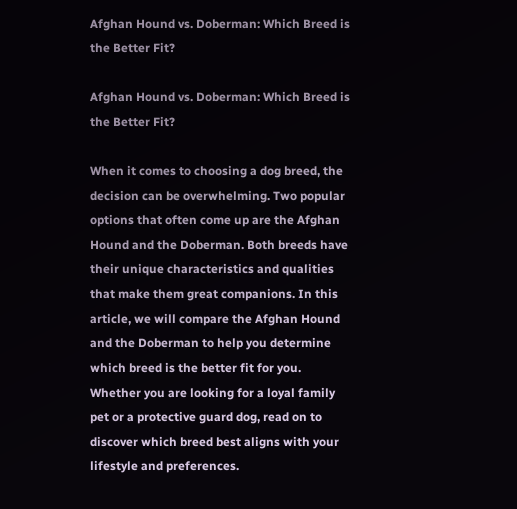Afghan Hound vs. Doberman: Which Breed is the Better Fit?

Afghan Hound vs. Doberman: Which Breed is the Better Fit?

When it comes to choosing a dog breed, the decision can be overwhelming. Two popular options that often come up are the Afghan Hound and the Doberman. Both breeds have their unique characteristics and qualities that make them great companions. In this article, we will compare the Afghan Hound and the Doberman to help you determine which breed is the better fit for you. Whether you are looking for a loyal family pet or a protective guard dog, read on to discover which breed best aligns with your lifestyle and preferences.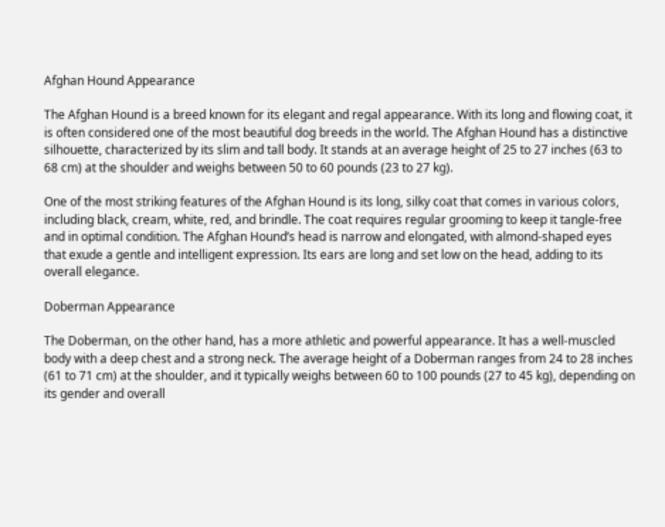Afghan Hound Appearance

The Afghan Hound is a breed known for its elegant and regal appearance. With its long and flowing coat, it is often considered one of the most beautiful dog breeds in the world. The Afghan Hound has a distinctive silhouette, characterized by its slim and tall body. It stands at an average height of 25 to 27 inches (63 to 68 cm) at the shoulder and weighs between 50 to 60 pounds (23 to 27 kg).

One of the most striking features of the Afghan Hound is its long, silky coat that comes in various colors, including black, cream, white, red, and brindle. The coat requires regular grooming to keep it tangle-free and in optimal condition. The Afghan Hound’s head is narrow and elongated, with almond-shaped eyes that exude a gentle and intelligent expression. Its ears are long and set low on the head, adding to its overall elegance.

Doberman Appearance

The Doberman, on the other hand, has a more athletic and powerful appearance. It has a well-muscled body with a deep chest and a strong neck. The average height of a Doberman ranges from 24 to 28 inches (61 to 71 cm) at the shoulder, and it typically weighs between 60 to 100 pounds (27 to 45 kg), depending on its gender and overall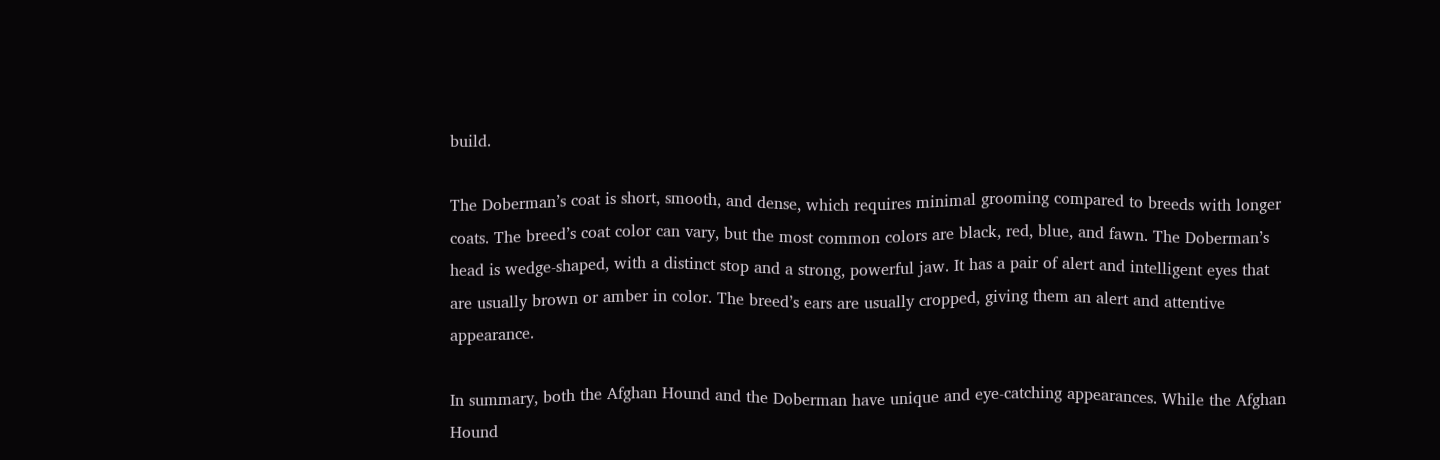build.

The Doberman’s coat is short, smooth, and dense, which requires minimal grooming compared to breeds with longer coats. The breed’s coat color can vary, but the most common colors are black, red, blue, and fawn. The Doberman’s head is wedge-shaped, with a distinct stop and a strong, powerful jaw. It has a pair of alert and intelligent eyes that are usually brown or amber in color. The breed’s ears are usually cropped, giving them an alert and attentive appearance.

In summary, both the Afghan Hound and the Doberman have unique and eye-catching appearances. While the Afghan Hound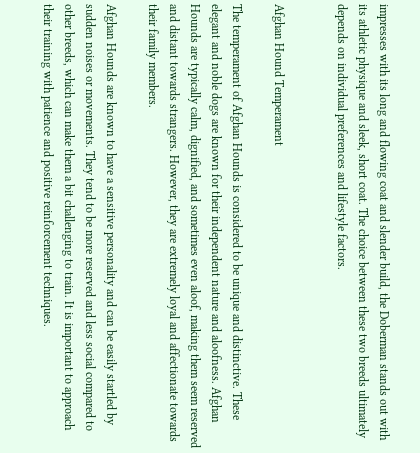impresses with its long and flowing coat and slender build, the Doberman stands out with its athletic physique and sleek, short coat. The choice between these two breeds ultimately depends on individual preferences and lifestyle factors.


Afghan Hound Temperament

The temperament of Afghan Hounds is considered to be unique and distinctive. These elegant and noble dogs are known for their independent nature and aloofness. Afghan Hounds are typically calm, dignified, and sometimes even aloof, making them seem reserved and distant towards strangers. However, they are extremely loyal and affectionate towards their family members.

Afghan Hounds are known to have a sensitive personality and can be easily startled by sudden noises or movements. They tend to be more reserved and less social compared to other breeds, which can make them a bit challenging to train. It is important to approach their training with patience and positive reinforcement techniques.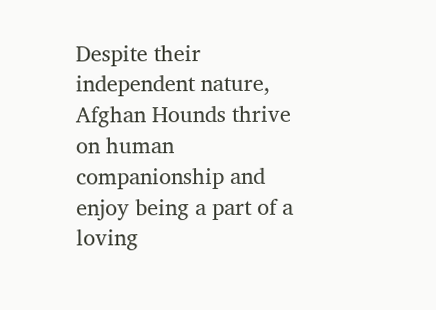Despite their independent nature, Afghan Hounds thrive on human companionship and enjoy being a part of a loving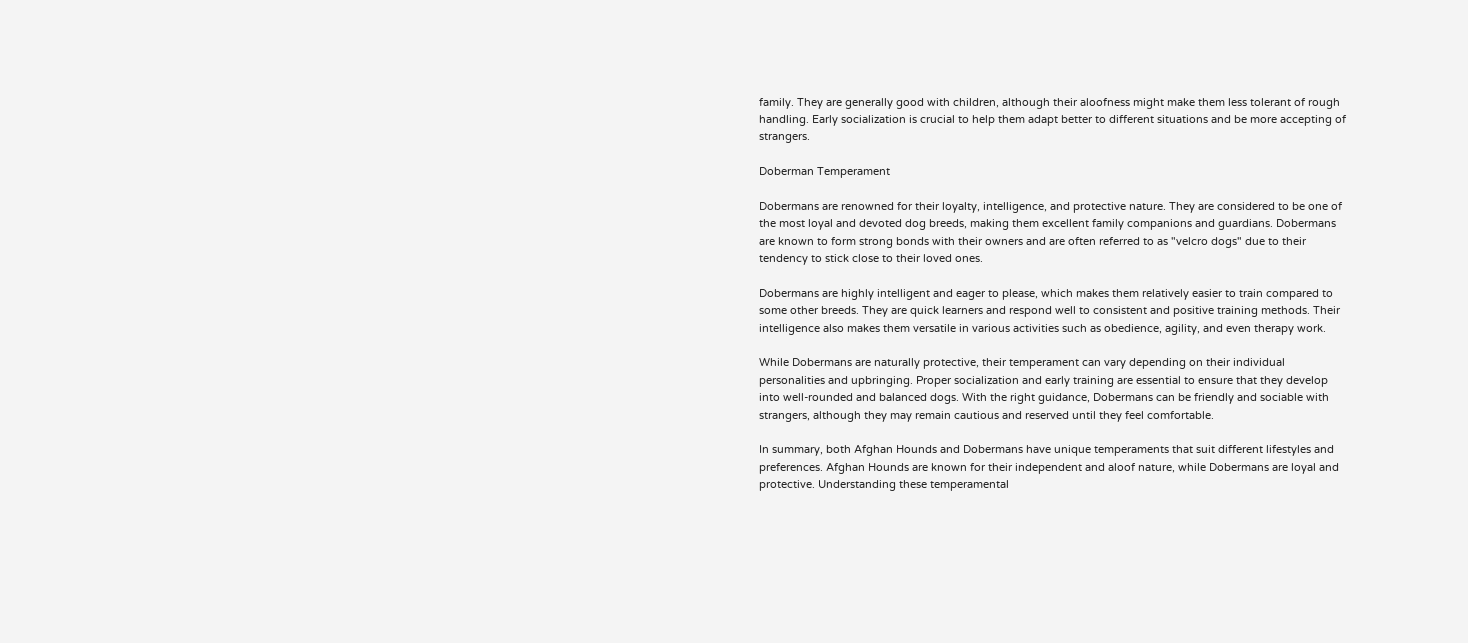family. They are generally good with children, although their aloofness might make them less tolerant of rough handling. Early socialization is crucial to help them adapt better to different situations and be more accepting of strangers.

Doberman Temperament

Dobermans are renowned for their loyalty, intelligence, and protective nature. They are considered to be one of the most loyal and devoted dog breeds, making them excellent family companions and guardians. Dobermans are known to form strong bonds with their owners and are often referred to as "velcro dogs" due to their tendency to stick close to their loved ones.

Dobermans are highly intelligent and eager to please, which makes them relatively easier to train compared to some other breeds. They are quick learners and respond well to consistent and positive training methods. Their intelligence also makes them versatile in various activities such as obedience, agility, and even therapy work.

While Dobermans are naturally protective, their temperament can vary depending on their individual personalities and upbringing. Proper socialization and early training are essential to ensure that they develop into well-rounded and balanced dogs. With the right guidance, Dobermans can be friendly and sociable with strangers, although they may remain cautious and reserved until they feel comfortable.

In summary, both Afghan Hounds and Dobermans have unique temperaments that suit different lifestyles and preferences. Afghan Hounds are known for their independent and aloof nature, while Dobermans are loyal and protective. Understanding these temperamental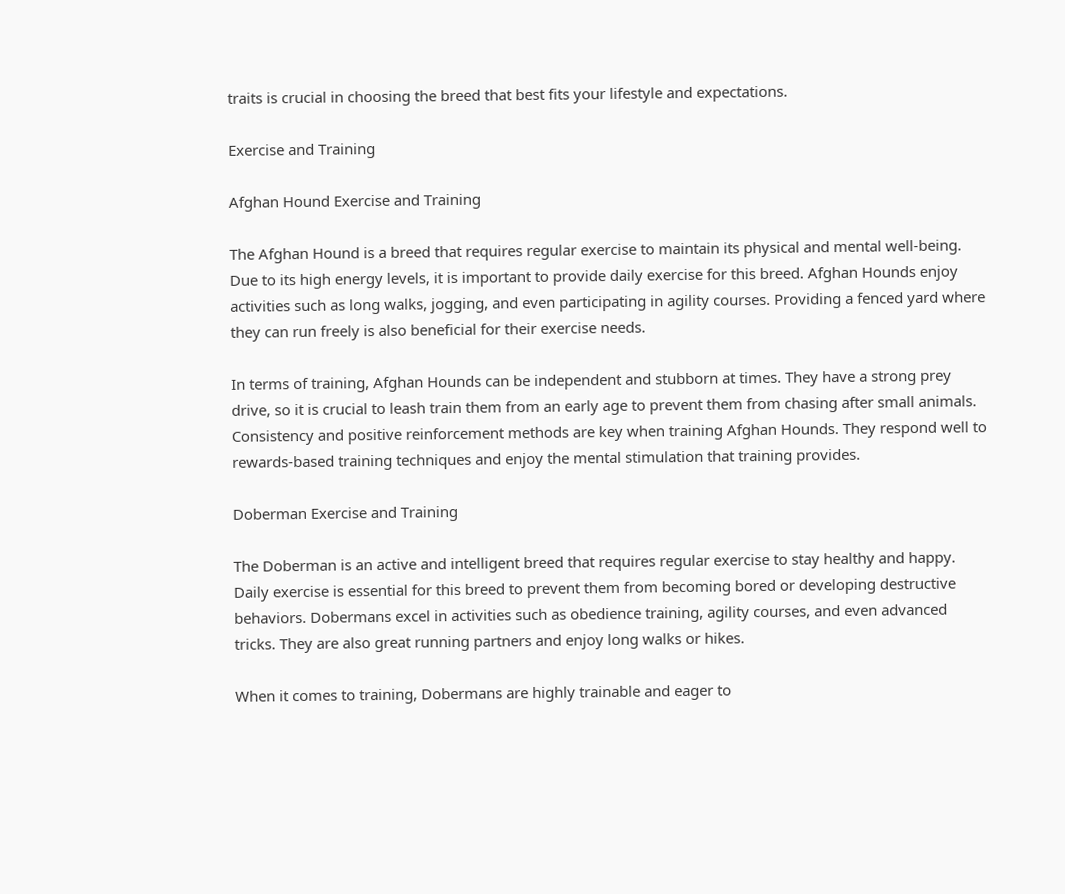traits is crucial in choosing the breed that best fits your lifestyle and expectations.

Exercise and Training

Afghan Hound Exercise and Training

The Afghan Hound is a breed that requires regular exercise to maintain its physical and mental well-being. Due to its high energy levels, it is important to provide daily exercise for this breed. Afghan Hounds enjoy activities such as long walks, jogging, and even participating in agility courses. Providing a fenced yard where they can run freely is also beneficial for their exercise needs.

In terms of training, Afghan Hounds can be independent and stubborn at times. They have a strong prey drive, so it is crucial to leash train them from an early age to prevent them from chasing after small animals. Consistency and positive reinforcement methods are key when training Afghan Hounds. They respond well to rewards-based training techniques and enjoy the mental stimulation that training provides.

Doberman Exercise and Training

The Doberman is an active and intelligent breed that requires regular exercise to stay healthy and happy. Daily exercise is essential for this breed to prevent them from becoming bored or developing destructive behaviors. Dobermans excel in activities such as obedience training, agility courses, and even advanced tricks. They are also great running partners and enjoy long walks or hikes.

When it comes to training, Dobermans are highly trainable and eager to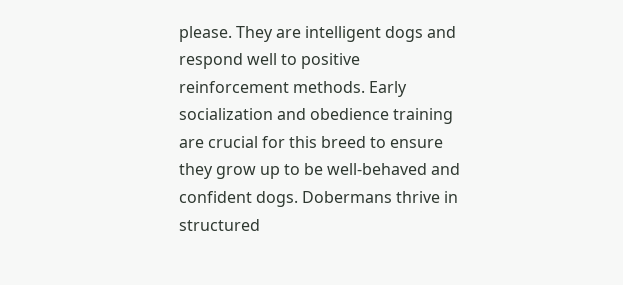please. They are intelligent dogs and respond well to positive reinforcement methods. Early socialization and obedience training are crucial for this breed to ensure they grow up to be well-behaved and confident dogs. Dobermans thrive in structured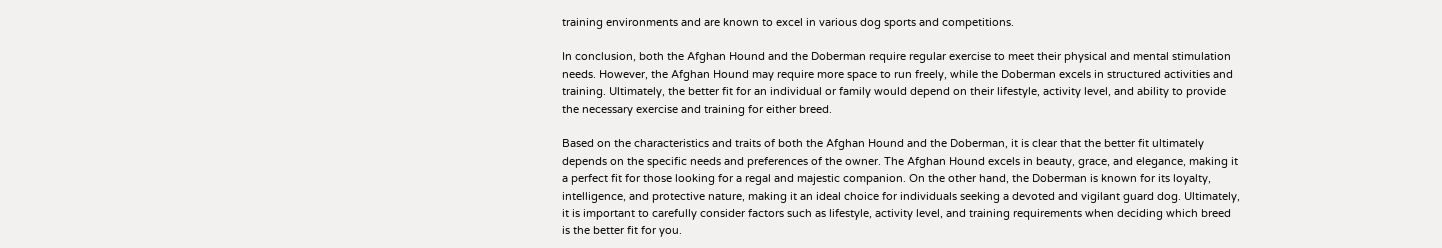training environments and are known to excel in various dog sports and competitions.

In conclusion, both the Afghan Hound and the Doberman require regular exercise to meet their physical and mental stimulation needs. However, the Afghan Hound may require more space to run freely, while the Doberman excels in structured activities and training. Ultimately, the better fit for an individual or family would depend on their lifestyle, activity level, and ability to provide the necessary exercise and training for either breed.

Based on the characteristics and traits of both the Afghan Hound and the Doberman, it is clear that the better fit ultimately depends on the specific needs and preferences of the owner. The Afghan Hound excels in beauty, grace, and elegance, making it a perfect fit for those looking for a regal and majestic companion. On the other hand, the Doberman is known for its loyalty, intelligence, and protective nature, making it an ideal choice for individuals seeking a devoted and vigilant guard dog. Ultimately, it is important to carefully consider factors such as lifestyle, activity level, and training requirements when deciding which breed is the better fit for you.